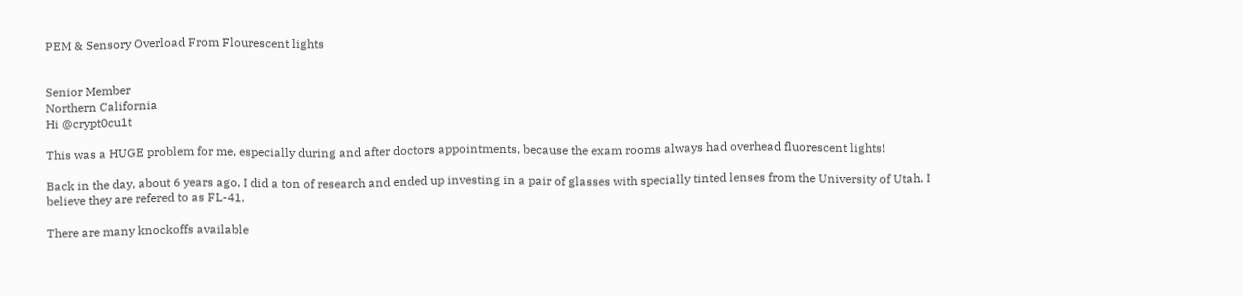PEM & Sensory Overload From Flourescent lights


Senior Member
Northern California
Hi @crypt0cu1t

This was a HUGE problem for me, especially during and after doctors appointments, because the exam rooms always had overhead fluorescent lights!

Back in the day, about 6 years ago, I did a ton of research and ended up investing in a pair of glasses with specially tinted lenses from the University of Utah. I believe they are refered to as FL-41.

There are many knockoffs available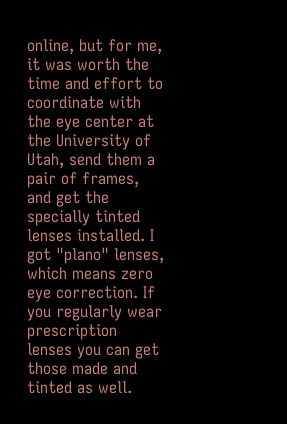online, but for me, it was worth the time and effort to coordinate with the eye center at the University of Utah, send them a pair of frames, and get the specially tinted lenses installed. I got "plano" lenses, which means zero eye correction. If you regularly wear prescription lenses you can get those made and tinted as well.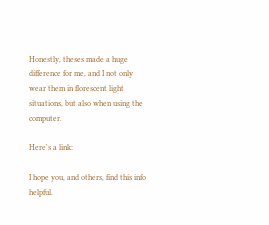Honestly, theses made a huge difference for me, and I not only wear them in florescent light situations, but also when using the computer.

Here's a link:

I hope you, and others, find this info helpful.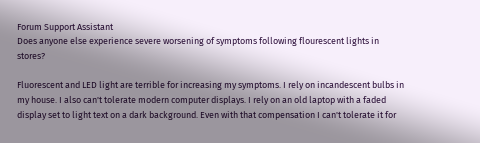Forum Support Assistant
Does anyone else experience severe worsening of symptoms following flourescent lights in stores?

Fluorescent and LED light are terrible for increasing my symptoms. I rely on incandescent bulbs in my house. I also can't tolerate modern computer displays. I rely on an old laptop with a faded display set to light text on a dark background. Even with that compensation I can't tolerate it for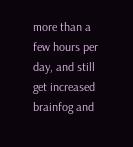more than a few hours per day, and still get increased brainfog and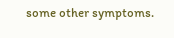some other symptoms.